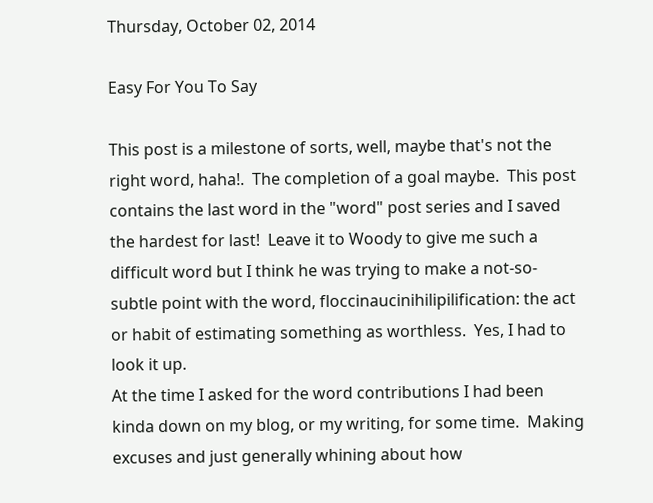Thursday, October 02, 2014

Easy For You To Say

This post is a milestone of sorts, well, maybe that's not the right word, haha!.  The completion of a goal maybe.  This post contains the last word in the "word" post series and I saved the hardest for last!  Leave it to Woody to give me such a difficult word but I think he was trying to make a not-so-subtle point with the word, floccinaucinihilipilification: the act or habit of estimating something as worthless.  Yes, I had to look it up.
At the time I asked for the word contributions I had been kinda down on my blog, or my writing, for some time.  Making excuses and just generally whining about how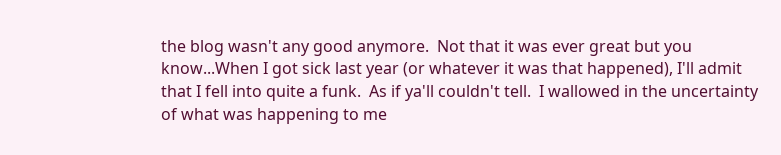the blog wasn't any good anymore.  Not that it was ever great but you know...When I got sick last year (or whatever it was that happened), I'll admit that I fell into quite a funk.  As if ya'll couldn't tell.  I wallowed in the uncertainty of what was happening to me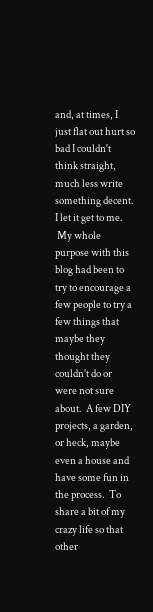and, at times, I just flat out hurt so bad I couldn't think straight, much less write something decent.  I let it get to me.
 My whole purpose with this blog had been to try to encourage a few people to try a few things that maybe they thought they couldn't do or were not sure about.  A few DIY projects, a garden, or heck, maybe even a house and have some fun in the process.  To share a bit of my crazy life so that other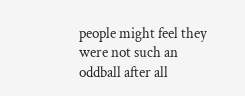people might feel they were not such an oddball after all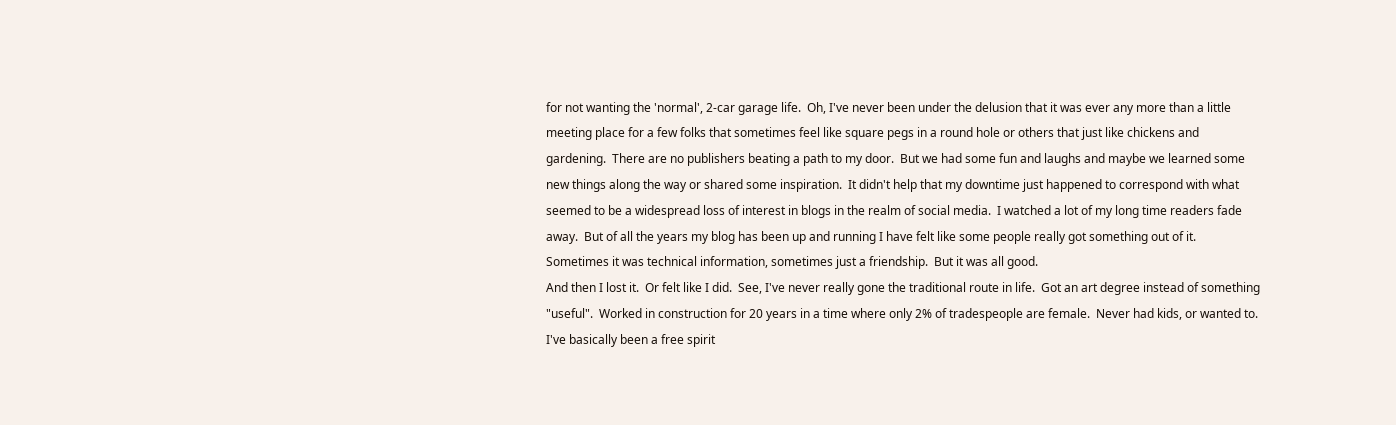for not wanting the 'normal', 2-car garage life.  Oh, I've never been under the delusion that it was ever any more than a little meeting place for a few folks that sometimes feel like square pegs in a round hole or others that just like chickens and gardening.  There are no publishers beating a path to my door.  But we had some fun and laughs and maybe we learned some new things along the way or shared some inspiration.  It didn't help that my downtime just happened to correspond with what seemed to be a widespread loss of interest in blogs in the realm of social media.  I watched a lot of my long time readers fade away.  But of all the years my blog has been up and running I have felt like some people really got something out of it.  Sometimes it was technical information, sometimes just a friendship.  But it was all good.
And then I lost it.  Or felt like I did.  See, I've never really gone the traditional route in life.  Got an art degree instead of something "useful".  Worked in construction for 20 years in a time where only 2% of tradespeople are female.  Never had kids, or wanted to.  I've basically been a free spirit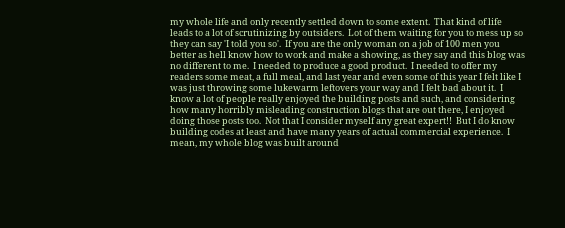my whole life and only recently settled down to some extent.  That kind of life leads to a lot of scrutinizing by outsiders.  Lot of them waiting for you to mess up so they can say 'I told you so'.  If you are the only woman on a job of 100 men you better as hell know how to work and make a showing, as they say and this blog was no different to me.  I needed to produce a good product.  I needed to offer my readers some meat, a full meal, and last year and even some of this year I felt like I was just throwing some lukewarm leftovers your way and I felt bad about it.  I know a lot of people really enjoyed the building posts and such, and considering how many horribly misleading construction blogs that are out there, I enjoyed doing those posts too.  Not that I consider myself any great expert!!  But I do know building codes at least and have many years of actual commercial experience.  I mean, my whole blog was built around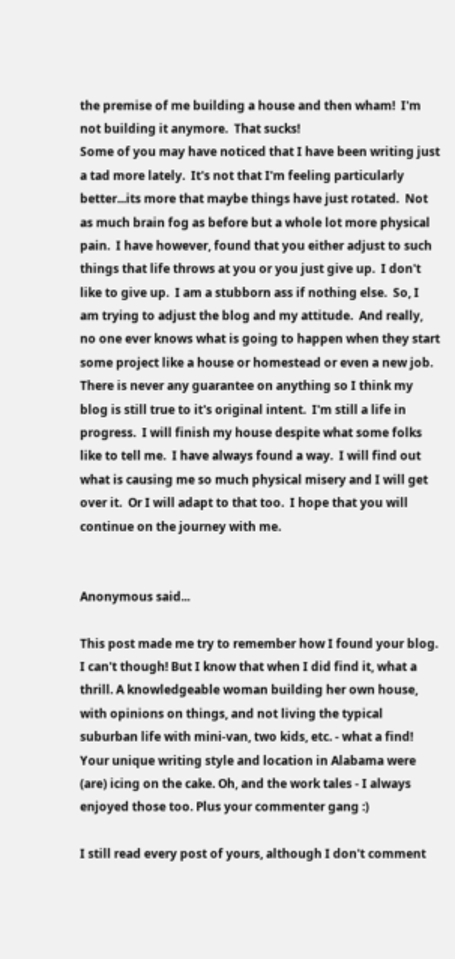the premise of me building a house and then wham!  I'm not building it anymore.  That sucks!
Some of you may have noticed that I have been writing just a tad more lately.  It's not that I'm feeling particularly better...its more that maybe things have just rotated.  Not as much brain fog as before but a whole lot more physical pain.  I have however, found that you either adjust to such things that life throws at you or you just give up.  I don't like to give up.  I am a stubborn ass if nothing else.  So, I am trying to adjust the blog and my attitude.  And really, no one ever knows what is going to happen when they start some project like a house or homestead or even a new job.  There is never any guarantee on anything so I think my blog is still true to it's original intent.  I'm still a life in progress.  I will finish my house despite what some folks like to tell me.  I have always found a way.  I will find out what is causing me so much physical misery and I will get over it.  Or I will adapt to that too.  I hope that you will continue on the journey with me.


Anonymous said...

This post made me try to remember how I found your blog. I can't though! But I know that when I did find it, what a thrill. A knowledgeable woman building her own house, with opinions on things, and not living the typical suburban life with mini-van, two kids, etc. - what a find! Your unique writing style and location in Alabama were (are) icing on the cake. Oh, and the work tales - I always enjoyed those too. Plus your commenter gang :)

I still read every post of yours, although I don't comment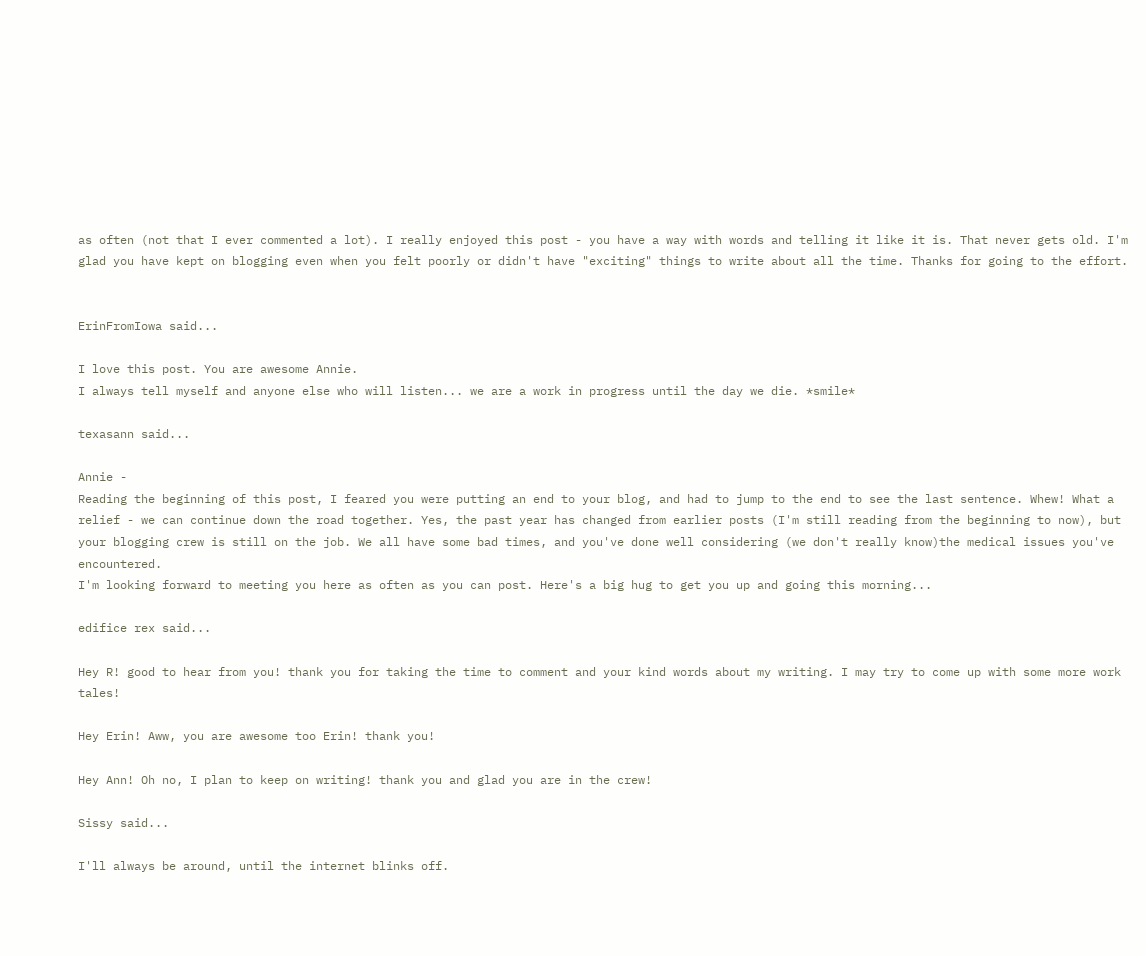as often (not that I ever commented a lot). I really enjoyed this post - you have a way with words and telling it like it is. That never gets old. I'm glad you have kept on blogging even when you felt poorly or didn't have "exciting" things to write about all the time. Thanks for going to the effort.


ErinFromIowa said...

I love this post. You are awesome Annie.
I always tell myself and anyone else who will listen... we are a work in progress until the day we die. *smile*

texasann said...

Annie -
Reading the beginning of this post, I feared you were putting an end to your blog, and had to jump to the end to see the last sentence. Whew! What a relief - we can continue down the road together. Yes, the past year has changed from earlier posts (I'm still reading from the beginning to now), but your blogging crew is still on the job. We all have some bad times, and you've done well considering (we don't really know)the medical issues you've encountered.
I'm looking forward to meeting you here as often as you can post. Here's a big hug to get you up and going this morning...

edifice rex said...

Hey R! good to hear from you! thank you for taking the time to comment and your kind words about my writing. I may try to come up with some more work tales!

Hey Erin! Aww, you are awesome too Erin! thank you!

Hey Ann! Oh no, I plan to keep on writing! thank you and glad you are in the crew!

Sissy said...

I'll always be around, until the internet blinks off.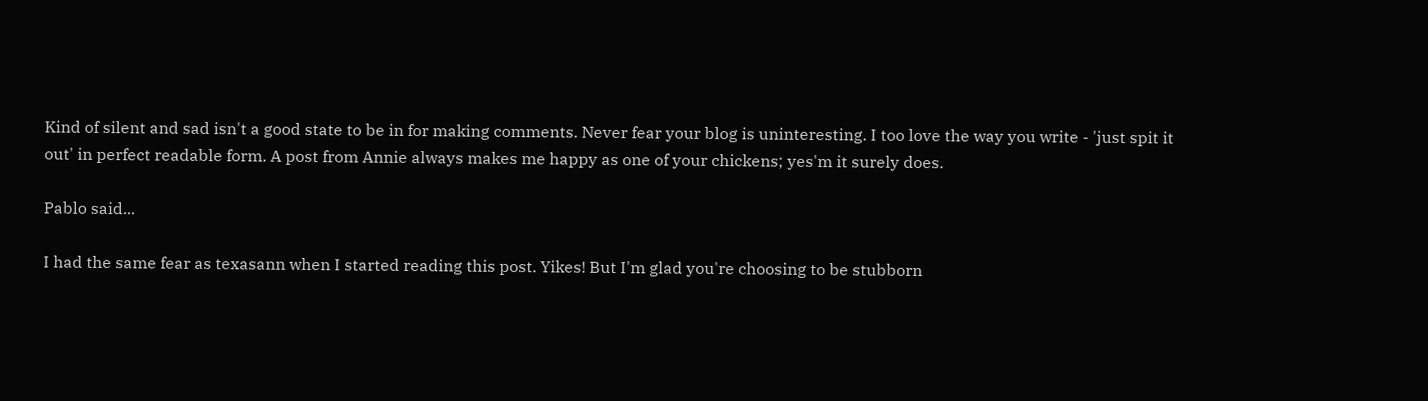Kind of silent and sad isn't a good state to be in for making comments. Never fear your blog is uninteresting. I too love the way you write - 'just spit it out' in perfect readable form. A post from Annie always makes me happy as one of your chickens; yes'm it surely does.

Pablo said...

I had the same fear as texasann when I started reading this post. Yikes! But I'm glad you're choosing to be stubborn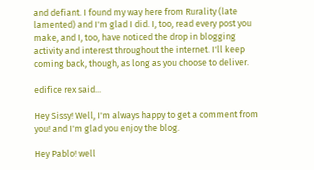and defiant. I found my way here from Rurality (late lamented) and I'm glad I did. I, too, read every post you make, and I, too, have noticed the drop in blogging activity and interest throughout the internet. I'll keep coming back, though, as long as you choose to deliver.

edifice rex said...

Hey Sissy! Well, I'm always happy to get a comment from you! and I'm glad you enjoy the blog.

Hey Pablo! well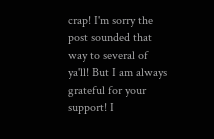crap! I'm sorry the post sounded that way to several of ya'll! But I am always grateful for your support! I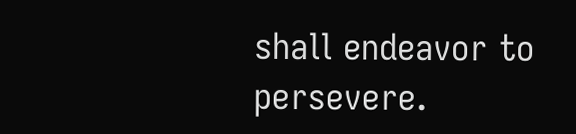shall endeavor to persevere.